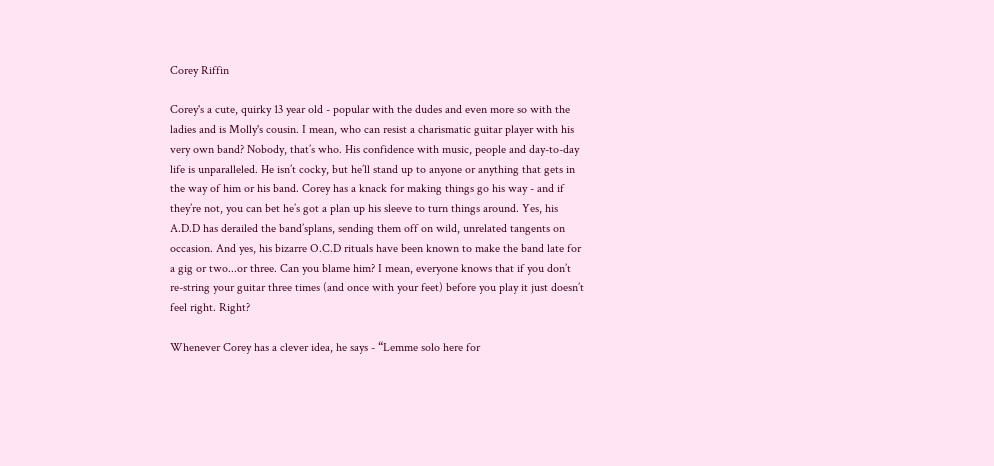Corey Riffin

Corey's a cute, quirky 13 year old - popular with the dudes and even more so with the ladies and is Molly's cousin. I mean, who can resist a charismatic guitar player with his very own band? Nobody, that’s who. His confidence with music, people and day-to-day life is unparalleled. He isn’t cocky, but he’ll stand up to anyone or anything that gets in the way of him or his band. Corey has a knack for making things go his way - and if they’re not, you can bet he’s got a plan up his sleeve to turn things around. Yes, his A.D.D has derailed the band’splans, sending them off on wild, unrelated tangents on occasion. And yes, his bizarre O.C.D rituals have been known to make the band late for a gig or two...or three. Can you blame him? I mean, everyone knows that if you don’t re-string your guitar three times (and once with your feet) before you play it just doesn’t feel right. Right?

Whenever Corey has a clever idea, he says - “Lemme solo here for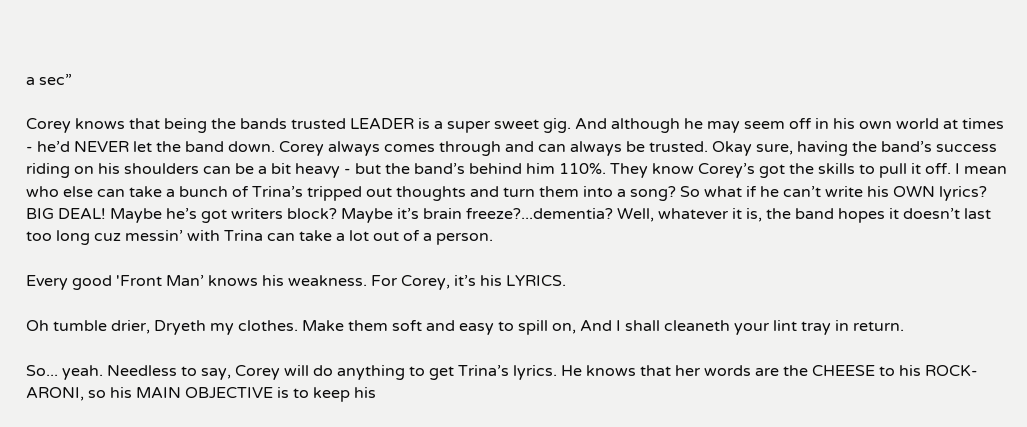a sec”

Corey knows that being the bands trusted LEADER is a super sweet gig. And although he may seem off in his own world at times - he’d NEVER let the band down. Corey always comes through and can always be trusted. Okay sure, having the band’s success riding on his shoulders can be a bit heavy - but the band’s behind him 110%. They know Corey’s got the skills to pull it off. I mean who else can take a bunch of Trina’s tripped out thoughts and turn them into a song? So what if he can’t write his OWN lyrics? BIG DEAL! Maybe he’s got writers block? Maybe it’s brain freeze?...dementia? Well, whatever it is, the band hopes it doesn’t last too long cuz messin’ with Trina can take a lot out of a person.

Every good 'Front Man’ knows his weakness. For Corey, it’s his LYRICS.

Oh tumble drier, Dryeth my clothes. Make them soft and easy to spill on, And I shall cleaneth your lint tray in return.

So... yeah. Needless to say, Corey will do anything to get Trina’s lyrics. He knows that her words are the CHEESE to his ROCK-ARONI, so his MAIN OBJECTIVE is to keep his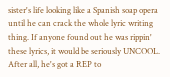sister's life looking like a Spanish soap opera until he can crack the whole lyric writing thing. If anyone found out he was rippin' these lyrics, it would be seriously UNCOOL. After all, he's got a REP to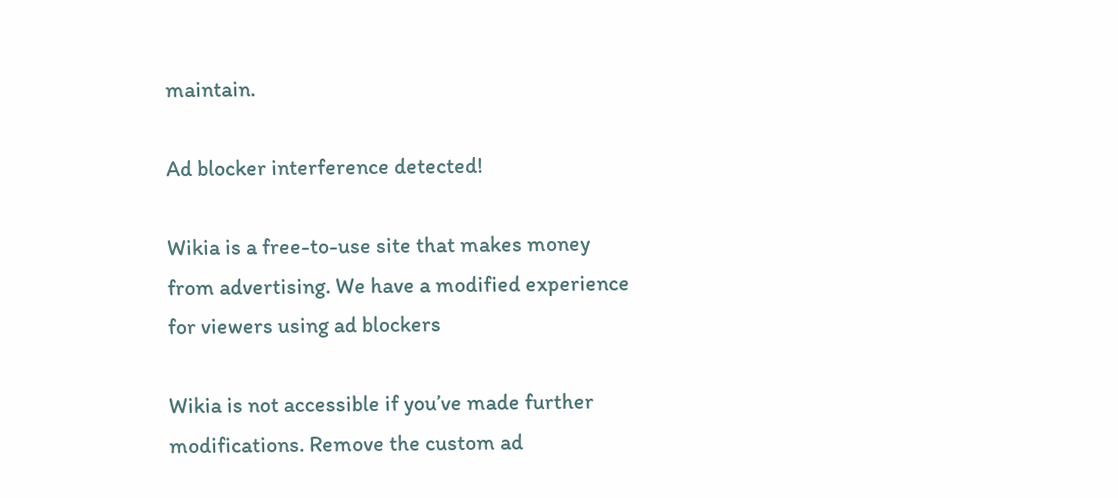maintain.

Ad blocker interference detected!

Wikia is a free-to-use site that makes money from advertising. We have a modified experience for viewers using ad blockers

Wikia is not accessible if you’ve made further modifications. Remove the custom ad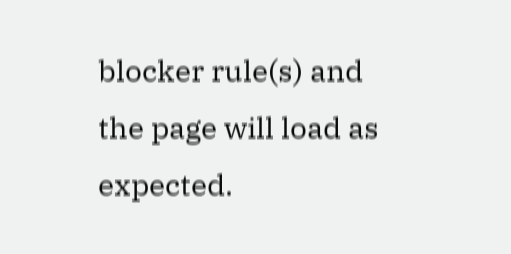blocker rule(s) and the page will load as expected.